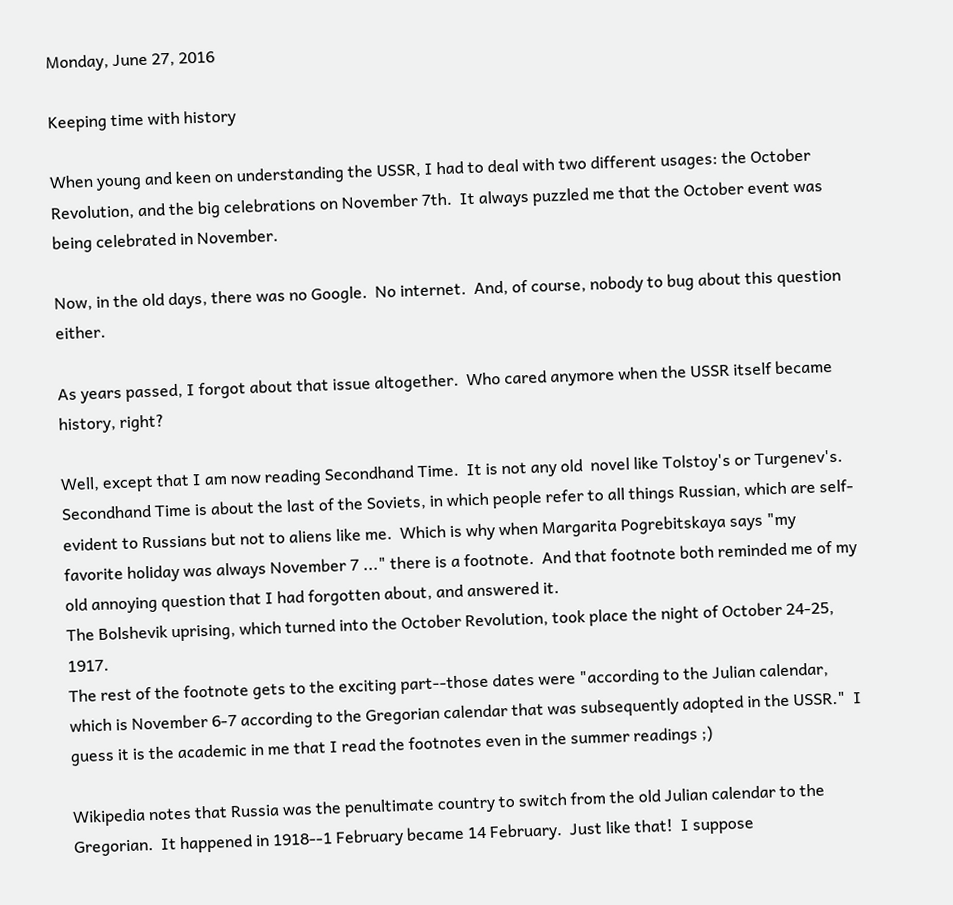Monday, June 27, 2016

Keeping time with history

When young and keen on understanding the USSR, I had to deal with two different usages: the October Revolution, and the big celebrations on November 7th.  It always puzzled me that the October event was being celebrated in November.

Now, in the old days, there was no Google.  No internet.  And, of course, nobody to bug about this question either.

As years passed, I forgot about that issue altogether.  Who cared anymore when the USSR itself became history, right?

Well, except that I am now reading Secondhand Time.  It is not any old  novel like Tolstoy's or Turgenev's.  Secondhand Time is about the last of the Soviets, in which people refer to all things Russian, which are self-evident to Russians but not to aliens like me.  Which is why when Margarita Pogrebitskaya says "my favorite holiday was always November 7 ..." there is a footnote.  And that footnote both reminded me of my old annoying question that I had forgotten about, and answered it.
The Bolshevik uprising, which turned into the October Revolution, took place the night of October 24-25, 1917.
The rest of the footnote gets to the exciting part--those dates were "according to the Julian calendar, which is November 6-7 according to the Gregorian calendar that was subsequently adopted in the USSR."  I guess it is the academic in me that I read the footnotes even in the summer readings ;)

Wikipedia notes that Russia was the penultimate country to switch from the old Julian calendar to the Gregorian.  It happened in 1918--1 February became 14 February.  Just like that!  I suppose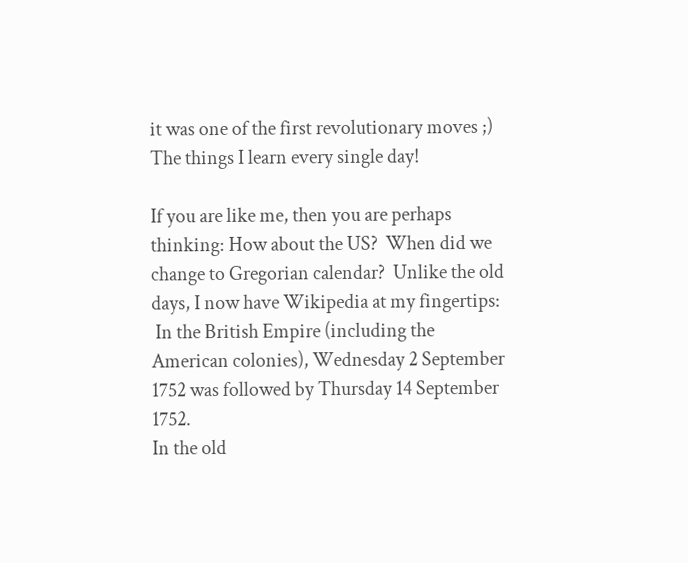it was one of the first revolutionary moves ;)  The things I learn every single day!

If you are like me, then you are perhaps thinking: How about the US?  When did we change to Gregorian calendar?  Unlike the old days, I now have Wikipedia at my fingertips:
 In the British Empire (including the American colonies), Wednesday 2 September 1752 was followed by Thursday 14 September 1752.
In the old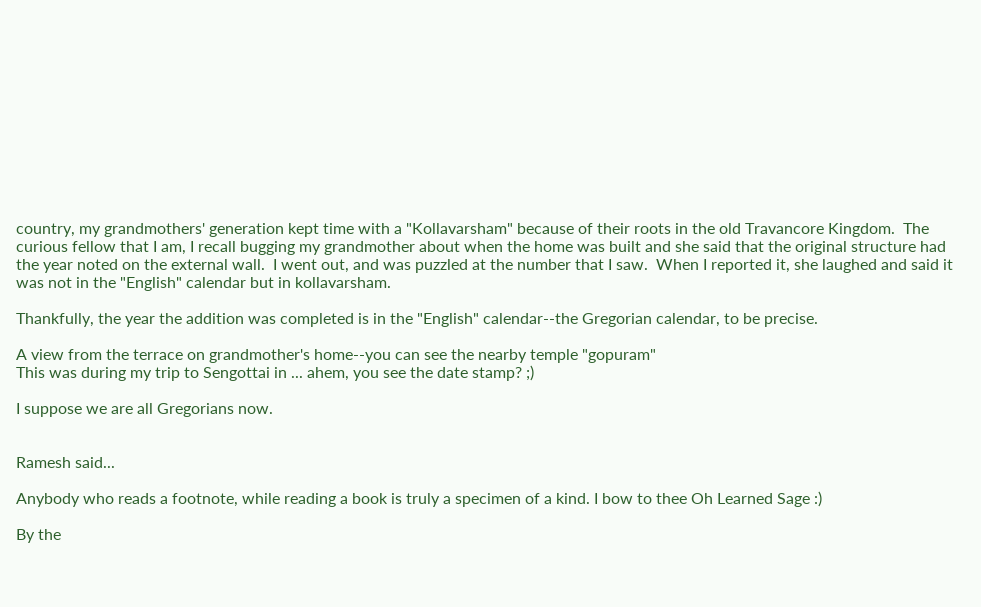country, my grandmothers' generation kept time with a "Kollavarsham" because of their roots in the old Travancore Kingdom.  The curious fellow that I am, I recall bugging my grandmother about when the home was built and she said that the original structure had the year noted on the external wall.  I went out, and was puzzled at the number that I saw.  When I reported it, she laughed and said it was not in the "English" calendar but in kollavarsham.

Thankfully, the year the addition was completed is in the "English" calendar--the Gregorian calendar, to be precise.

A view from the terrace on grandmother's home--you can see the nearby temple "gopuram"
This was during my trip to Sengottai in ... ahem, you see the date stamp? ;)

I suppose we are all Gregorians now.


Ramesh said...

Anybody who reads a footnote, while reading a book is truly a specimen of a kind. I bow to thee Oh Learned Sage :)

By the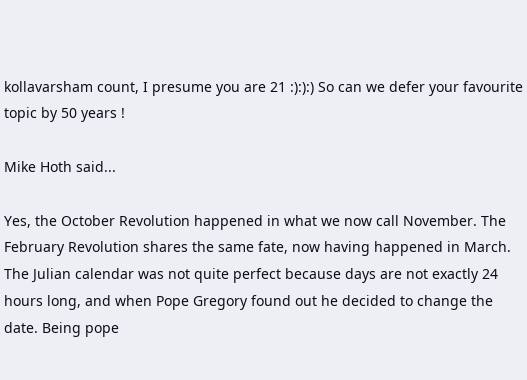kollavarsham count, I presume you are 21 :):):) So can we defer your favourite topic by 50 years !

Mike Hoth said...

Yes, the October Revolution happened in what we now call November. The February Revolution shares the same fate, now having happened in March.
The Julian calendar was not quite perfect because days are not exactly 24 hours long, and when Pope Gregory found out he decided to change the date. Being pope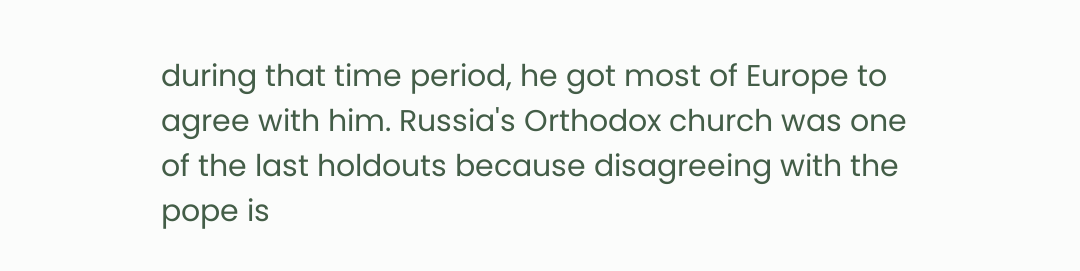during that time period, he got most of Europe to agree with him. Russia's Orthodox church was one of the last holdouts because disagreeing with the pope is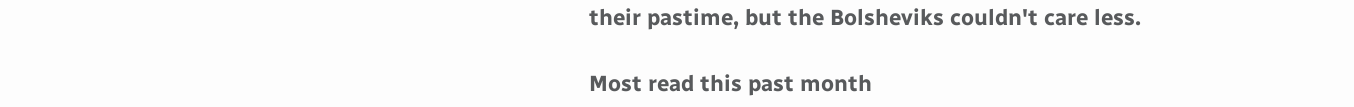their pastime, but the Bolsheviks couldn't care less.

Most read this past month